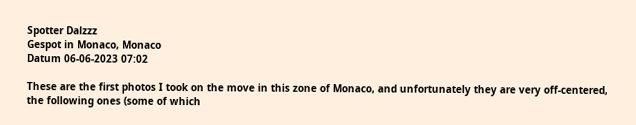Spotter Dalzzz
Gespot in Monaco, Monaco
Datum 06-06-2023 07:02

These are the first photos I took on the move in this zone of Monaco, and unfortunately they are very off-centered, the following ones (some of which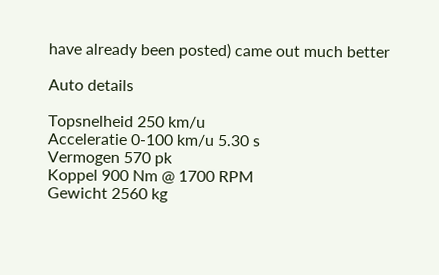have already been posted) came out much better

Auto details

Topsnelheid 250 km/u
Acceleratie 0-100 km/u 5.30 s
Vermogen 570 pk
Koppel 900 Nm @ 1700 RPM
Gewicht 2560 kg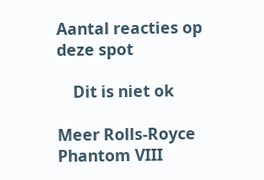Aantal reacties op deze spot

    Dit is niet ok

Meer Rolls-Royce Phantom VIII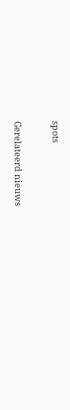spots

Gerelateerd nieuws